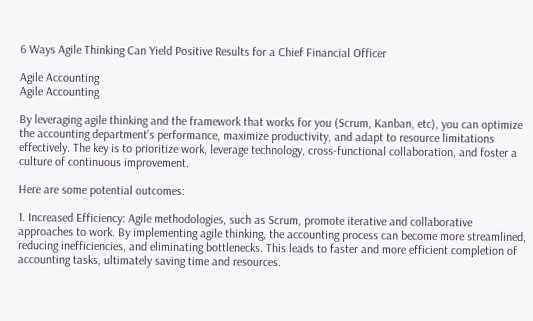6 Ways Agile Thinking Can Yield Positive Results for a Chief Financial Officer

Agile Accounting
Agile Accounting

By leveraging agile thinking and the framework that works for you (Scrum, Kanban, etc), you can optimize the accounting department’s performance, maximize productivity, and adapt to resource limitations effectively. The key is to prioritize work, leverage technology, cross-functional collaboration, and foster a culture of continuous improvement.

Here are some potential outcomes:

1. Increased Efficiency: Agile methodologies, such as Scrum, promote iterative and collaborative approaches to work. By implementing agile thinking, the accounting process can become more streamlined, reducing inefficiencies, and eliminating bottlenecks. This leads to faster and more efficient completion of accounting tasks, ultimately saving time and resources.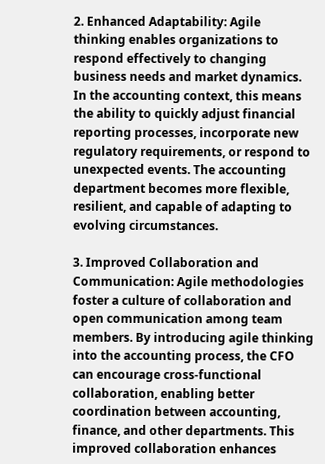2. Enhanced Adaptability: Agile thinking enables organizations to respond effectively to changing business needs and market dynamics. In the accounting context, this means the ability to quickly adjust financial reporting processes, incorporate new regulatory requirements, or respond to unexpected events. The accounting department becomes more flexible, resilient, and capable of adapting to evolving circumstances.

3. Improved Collaboration and Communication: Agile methodologies foster a culture of collaboration and open communication among team members. By introducing agile thinking into the accounting process, the CFO can encourage cross-functional collaboration, enabling better coordination between accounting, finance, and other departments. This improved collaboration enhances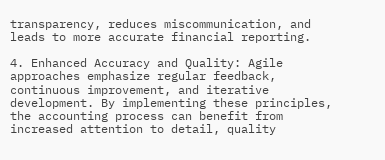transparency, reduces miscommunication, and leads to more accurate financial reporting.

4. Enhanced Accuracy and Quality: Agile approaches emphasize regular feedback, continuous improvement, and iterative development. By implementing these principles, the accounting process can benefit from increased attention to detail, quality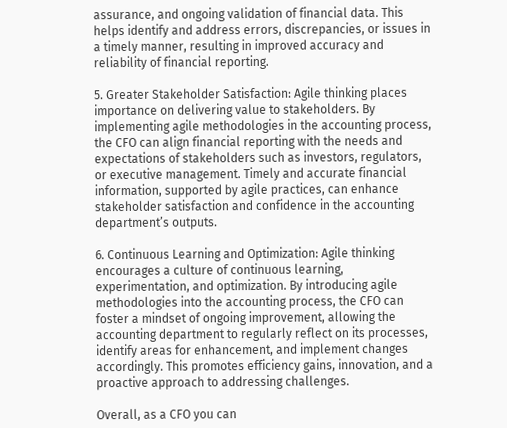assurance, and ongoing validation of financial data. This helps identify and address errors, discrepancies, or issues in a timely manner, resulting in improved accuracy and reliability of financial reporting.

5. Greater Stakeholder Satisfaction: Agile thinking places importance on delivering value to stakeholders. By implementing agile methodologies in the accounting process, the CFO can align financial reporting with the needs and expectations of stakeholders such as investors, regulators, or executive management. Timely and accurate financial information, supported by agile practices, can enhance stakeholder satisfaction and confidence in the accounting department’s outputs.

6. Continuous Learning and Optimization: Agile thinking encourages a culture of continuous learning, experimentation, and optimization. By introducing agile methodologies into the accounting process, the CFO can foster a mindset of ongoing improvement, allowing the accounting department to regularly reflect on its processes, identify areas for enhancement, and implement changes accordingly. This promotes efficiency gains, innovation, and a proactive approach to addressing challenges.

Overall, as a CFO you can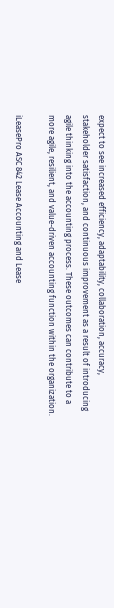expect to see increased efficiency, adaptability, collaboration, accuracy, stakeholder satisfaction, and continuous improvement as a result of introducing agile thinking into the accounting process. These outcomes can contribute to a more agile, resilient, and value-driven accounting function within the organization.

iLeasePro ASC 842 Lease Accounting and Lease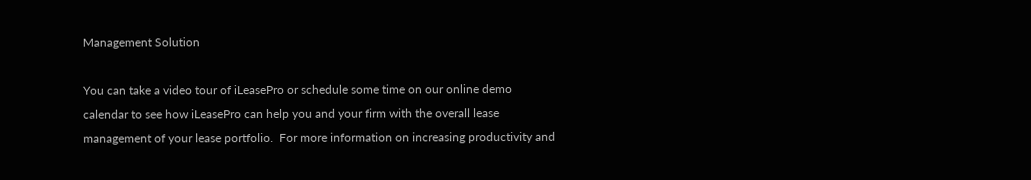Management Solution

You can take a video tour of iLeasePro or schedule some time on our online demo calendar to see how iLeasePro can help you and your firm with the overall lease management of your lease portfolio.  For more information on increasing productivity and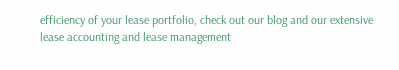efficiency of your lease portfolio, check out our blog and our extensive lease accounting and lease management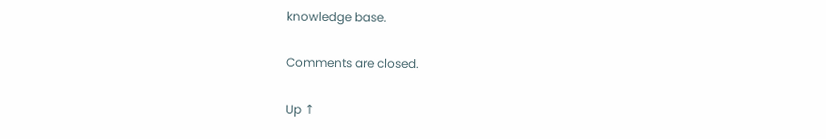knowledge base.

Comments are closed.

Up ↑